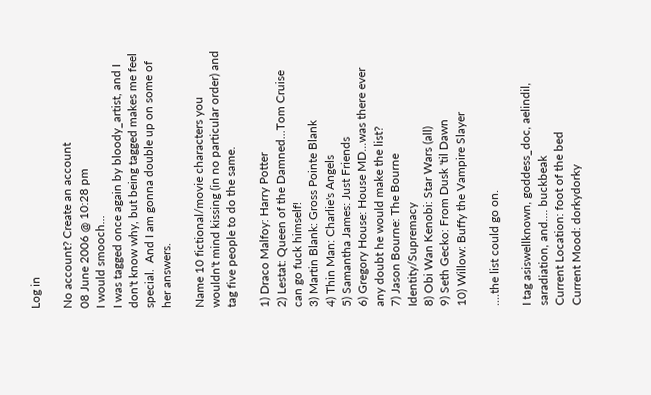Log in

No account? Create an account
08 June 2006 @ 10:28 pm
I would smooch...
I was tagged once again by bloody_artist, and I don't know why, but being tagged makes me feel special.  And I am gonna double up on some of her answers.

Name 10 fictional/movie characters you wouldn't mind kissing (in no particular order) and tag five people to do the same.

1) Draco Malfoy: Harry Potter
2) Lestat: Queen of the Damned...Tom Cruise can go fuck himself!
3) Martin Blank: Gross Pointe Blank
4) Thin Man: Charlie's Angels
5) Samantha James: Just Friends
6) Gregory House: House MD...was there ever any doubt he would make the list?
7) Jason Bourne: The Bourne Identity/Supremacy
8) Obi Wan Kenobi: Star Wars (all)
9) Seth Gecko: From Dusk 'til Dawn
10) Willow: Buffy the Vampire Slayer

....the list could go on.

I tag asiswellknown, goddess_doc, aelindil,  saradiation, and.... buckbeak
Current Location: foot of the bed
Current Mood: dorkydorky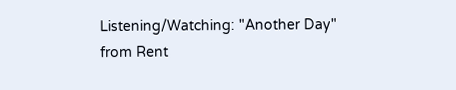Listening/Watching: "Another Day" from Rent